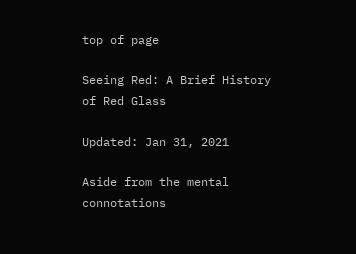top of page

Seeing Red: A Brief History of Red Glass

Updated: Jan 31, 2021

Aside from the mental connotations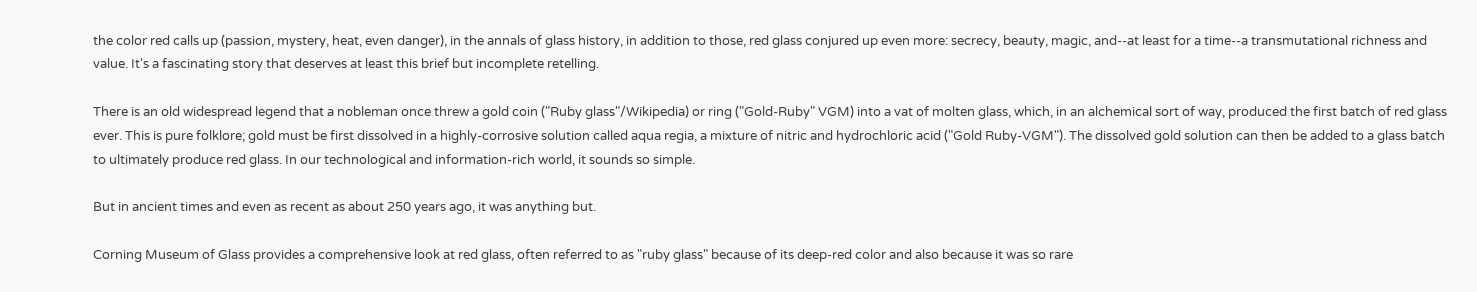the color red calls up (passion, mystery, heat, even danger), in the annals of glass history, in addition to those, red glass conjured up even more: secrecy, beauty, magic, and--at least for a time--a transmutational richness and value. It's a fascinating story that deserves at least this brief but incomplete retelling.

There is an old widespread legend that a nobleman once threw a gold coin ("Ruby glass"/Wikipedia) or ring ("Gold-Ruby" VGM) into a vat of molten glass, which, in an alchemical sort of way, produced the first batch of red glass ever. This is pure folklore; gold must be first dissolved in a highly-corrosive solution called aqua regia, a mixture of nitric and hydrochloric acid ("Gold Ruby-VGM"). The dissolved gold solution can then be added to a glass batch to ultimately produce red glass. In our technological and information-rich world, it sounds so simple.

But in ancient times and even as recent as about 250 years ago, it was anything but.

Corning Museum of Glass provides a comprehensive look at red glass, often referred to as "ruby glass" because of its deep-red color and also because it was so rare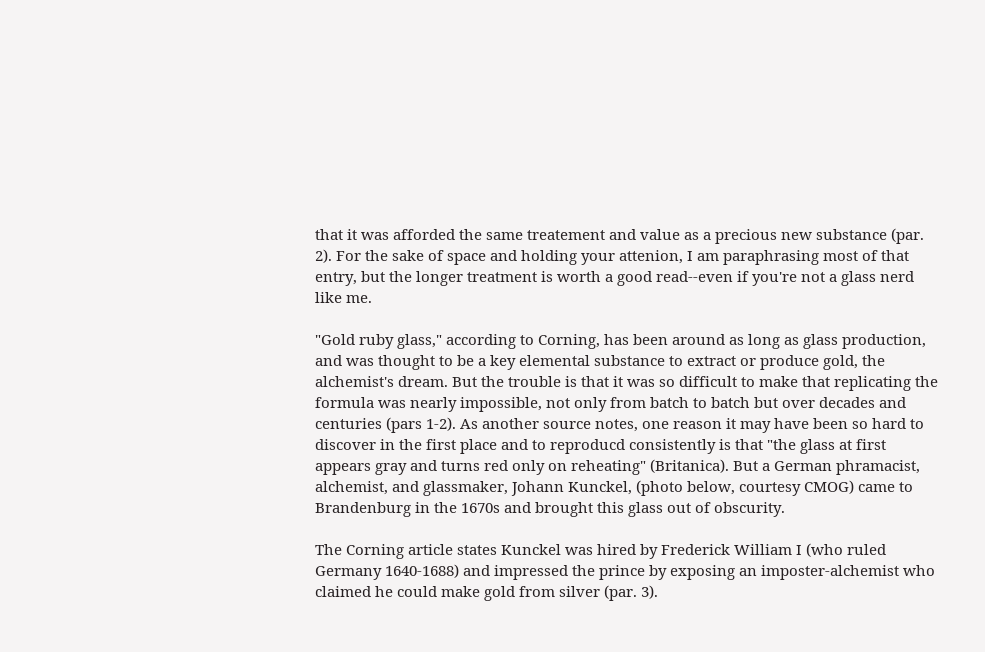that it was afforded the same treatement and value as a precious new substance (par. 2). For the sake of space and holding your attenion, I am paraphrasing most of that entry, but the longer treatment is worth a good read--even if you're not a glass nerd like me.

"Gold ruby glass," according to Corning, has been around as long as glass production, and was thought to be a key elemental substance to extract or produce gold, the alchemist's dream. But the trouble is that it was so difficult to make that replicating the formula was nearly impossible, not only from batch to batch but over decades and centuries (pars 1-2). As another source notes, one reason it may have been so hard to discover in the first place and to reproducd consistently is that "the glass at first appears gray and turns red only on reheating" (Britanica). But a German phramacist, alchemist, and glassmaker, Johann Kunckel, (photo below, courtesy CMOG) came to Brandenburg in the 1670s and brought this glass out of obscurity.

The Corning article states Kunckel was hired by Frederick William I (who ruled Germany 1640-1688) and impressed the prince by exposing an imposter-alchemist who claimed he could make gold from silver (par. 3).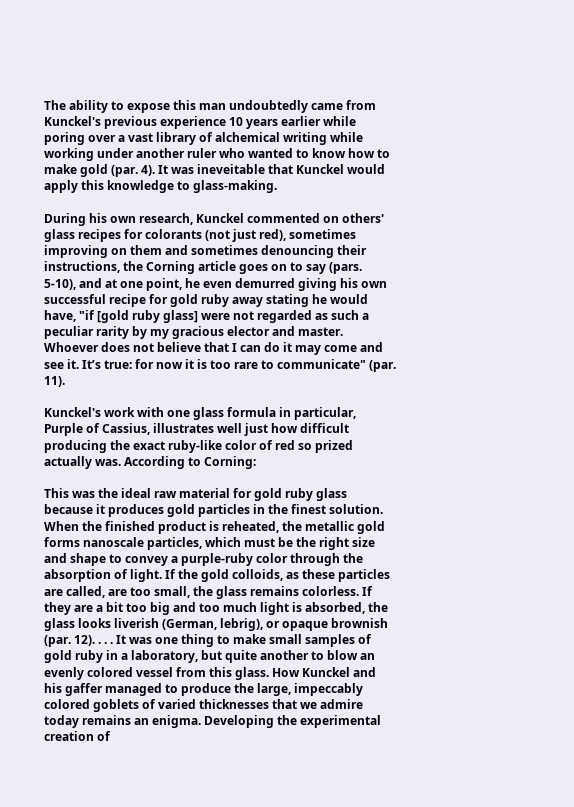The ability to expose this man undoubtedly came from Kunckel's previous experience 10 years earlier while poring over a vast library of alchemical writing while working under another ruler who wanted to know how to make gold (par. 4). It was ineveitable that Kunckel would apply this knowledge to glass-making.

During his own research, Kunckel commented on others' glass recipes for colorants (not just red), sometimes improving on them and sometimes denouncing their instructions, the Corning article goes on to say (pars. 5-10), and at one point, he even demurred giving his own successful recipe for gold ruby away stating he would have, "if [gold ruby glass] were not regarded as such a peculiar rarity by my gracious elector and master. Whoever does not believe that I can do it may come and see it. It’s true: for now it is too rare to communicate" (par. 11).

Kunckel's work with one glass formula in particular, Purple of Cassius, illustrates well just how difficult producing the exact ruby-like color of red so prized actually was. According to Corning:

This was the ideal raw material for gold ruby glass because it produces gold particles in the finest solution. When the finished product is reheated, the metallic gold forms nanoscale particles, which must be the right size and shape to convey a purple-ruby color through the absorption of light. If the gold colloids, as these particles are called, are too small, the glass remains colorless. If they are a bit too big and too much light is absorbed, the glass looks liverish (German, lebrig), or opaque brownish (par. 12). . . . It was one thing to make small samples of gold ruby in a laboratory, but quite another to blow an evenly colored vessel from this glass. How Kunckel and his gaffer managed to produce the large, impeccably colored goblets of varied thicknesses that we admire today remains an enigma. Developing the experimental creation of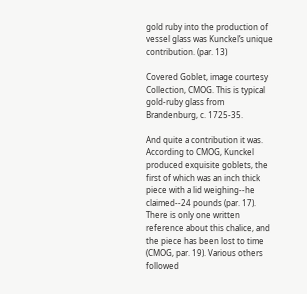gold ruby into the production of vessel glass was Kunckel’s unique contribution. (par. 13)

Covered Goblet, image courtesy Collection, CMOG. This is typical gold-ruby glass from Brandenburg, c. 1725-35.

And quite a contribution it was. According to CMOG, Kunckel produced exquisite goblets, the first of which was an inch thick piece with a lid weighing--he claimed--24 pounds (par. 17). There is only one written reference about this chalice, and the piece has been lost to time (CMOG, par. 19). Various others followed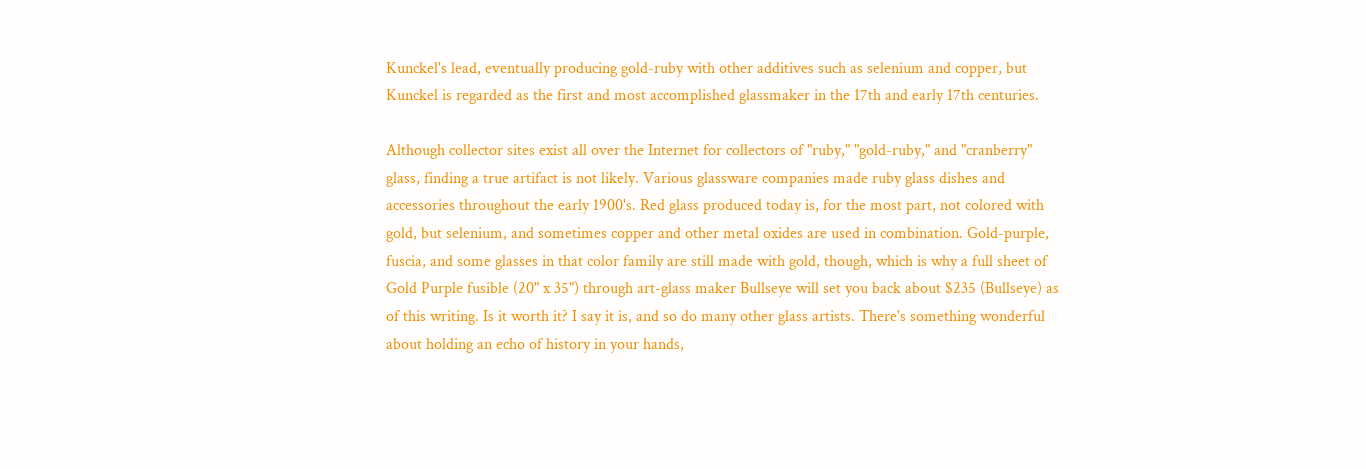Kunckel's lead, eventually producing gold-ruby with other additives such as selenium and copper, but Kunckel is regarded as the first and most accomplished glassmaker in the 17th and early 17th centuries.

Although collector sites exist all over the Internet for collectors of "ruby," "gold-ruby," and "cranberry" glass, finding a true artifact is not likely. Various glassware companies made ruby glass dishes and accessories throughout the early 1900's. Red glass produced today is, for the most part, not colored with gold, but selenium, and sometimes copper and other metal oxides are used in combination. Gold-purple, fuscia, and some glasses in that color family are still made with gold, though, which is why a full sheet of Gold Purple fusible (20" x 35") through art-glass maker Bullseye will set you back about $235 (Bullseye) as of this writing. Is it worth it? I say it is, and so do many other glass artists. There's something wonderful about holding an echo of history in your hands,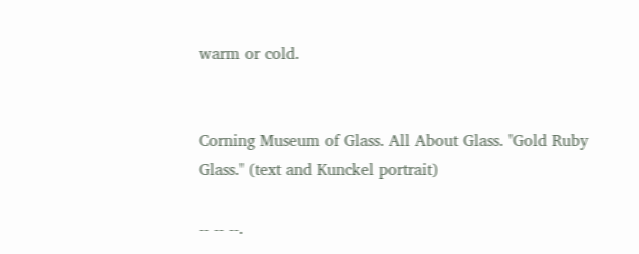warm or cold.


Corning Museum of Glass. All About Glass. "Gold Ruby Glass." (text and Kunckel portrait)

-- -- --.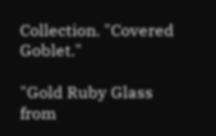Collection. "Covered Goblet."

"Gold Ruby Glass from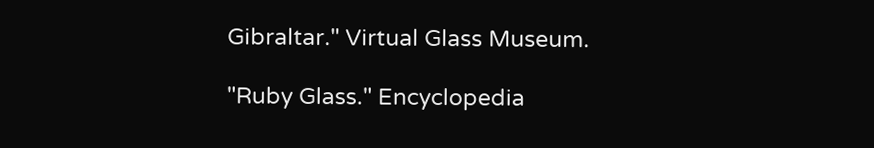Gibraltar." Virtual Glass Museum.

"Ruby Glass." Encyclopedia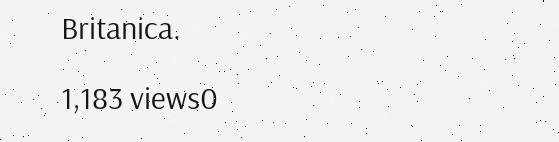Britanica.

1,183 views0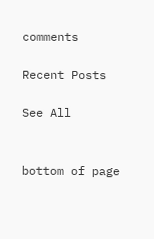comments

Recent Posts

See All


bottom of page